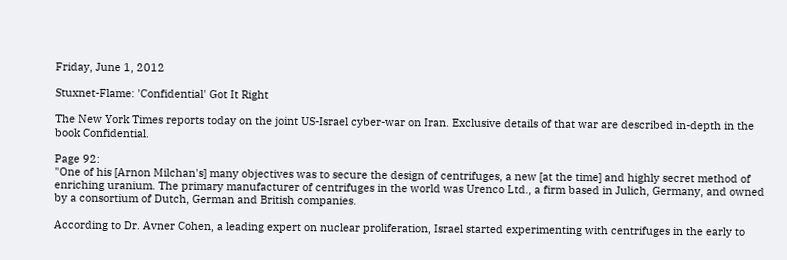Friday, June 1, 2012

Stuxnet-Flame: 'Confidential' Got It Right

The New York Times reports today on the joint US-Israel cyber-war on Iran. Exclusive details of that war are described in-depth in the book Confidential.

Page 92:
"One of his [Arnon Milchan's] many objectives was to secure the design of centrifuges, a new [at the time] and highly secret method of enriching uranium. The primary manufacturer of centrifuges in the world was Urenco Ltd., a firm based in Julich, Germany, and owned by a consortium of Dutch, German and British companies.

According to Dr. Avner Cohen, a leading expert on nuclear proliferation, Israel started experimenting with centrifuges in the early to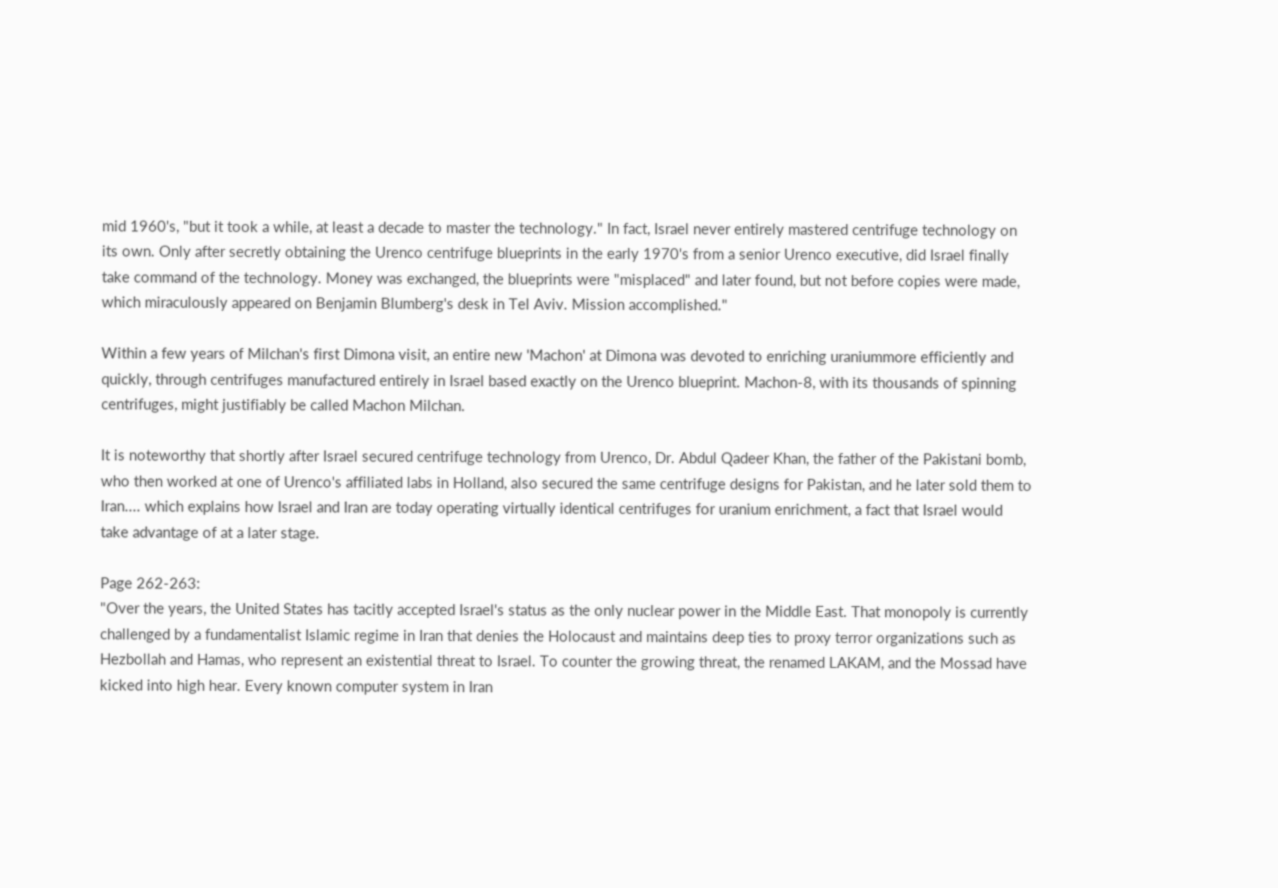mid 1960's, "but it took a while, at least a decade to master the technology." In fact, Israel never entirely mastered centrifuge technology on its own. Only after secretly obtaining the Urenco centrifuge blueprints in the early 1970's from a senior Urenco executive, did Israel finally take command of the technology. Money was exchanged, the blueprints were "misplaced" and later found, but not before copies were made, which miraculously appeared on Benjamin Blumberg's desk in Tel Aviv. Mission accomplished."

Within a few years of Milchan's first Dimona visit, an entire new 'Machon' at Dimona was devoted to enriching uraniummore efficiently and quickly, through centrifuges manufactured entirely in Israel based exactly on the Urenco blueprint. Machon-8, with its thousands of spinning centrifuges, might justifiably be called Machon Milchan.

It is noteworthy that shortly after Israel secured centrifuge technology from Urenco, Dr. Abdul Qadeer Khan, the father of the Pakistani bomb, who then worked at one of Urenco's affiliated labs in Holland, also secured the same centrifuge designs for Pakistan, and he later sold them to Iran.... which explains how Israel and Iran are today operating virtually identical centrifuges for uranium enrichment, a fact that Israel would take advantage of at a later stage.

Page 262-263:
"Over the years, the United States has tacitly accepted Israel's status as the only nuclear power in the Middle East. That monopoly is currently challenged by a fundamentalist Islamic regime in Iran that denies the Holocaust and maintains deep ties to proxy terror organizations such as Hezbollah and Hamas, who represent an existential threat to Israel. To counter the growing threat, the renamed LAKAM, and the Mossad have kicked into high hear. Every known computer system in Iran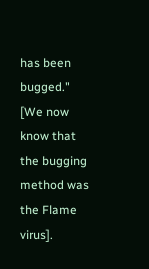has been bugged." [We now know that the bugging method was the Flame virus].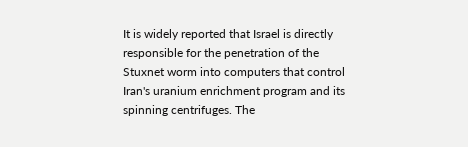It is widely reported that Israel is directly responsible for the penetration of the Stuxnet worm into computers that control Iran's uranium enrichment program and its spinning centrifuges. The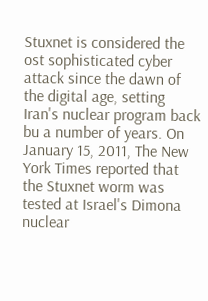Stuxnet is considered the ost sophisticated cyber attack since the dawn of the digital age, setting Iran's nuclear program back bu a number of years. On January 15, 2011, The New York Times reported that the Stuxnet worm was tested at Israel's Dimona nuclear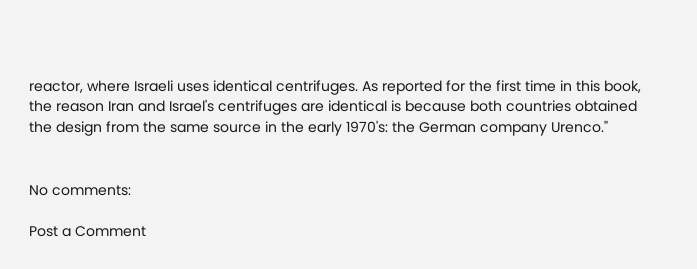reactor, where Israeli uses identical centrifuges. As reported for the first time in this book, the reason Iran and Israel's centrifuges are identical is because both countries obtained the design from the same source in the early 1970's: the German company Urenco."


No comments:

Post a Comment